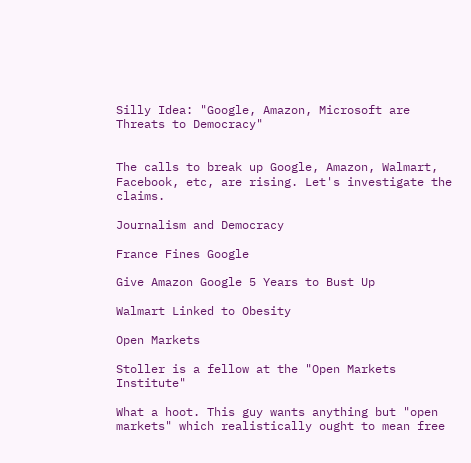Silly Idea: "Google, Amazon, Microsoft are Threats to Democracy"


The calls to break up Google, Amazon, Walmart, Facebook, etc, are rising. Let's investigate the claims.

Journalism and Democracy

France Fines Google

Give Amazon Google 5 Years to Bust Up

Walmart Linked to Obesity

Open Markets

Stoller is a fellow at the "Open Markets Institute"

What a hoot. This guy wants anything but "open markets" which realistically ought to mean free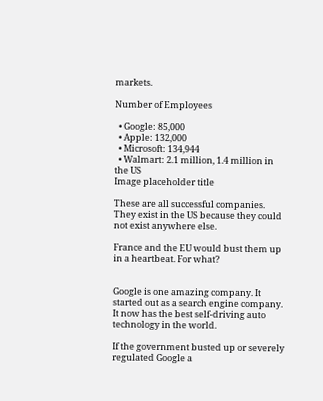markets.

Number of Employees

  • Google: 85,000
  • Apple: 132,000
  • Microsoft: 134,944
  • Walmart: 2.1 million, 1.4 million in the US
Image placeholder title

These are all successful companies. They exist in the US because they could not exist anywhere else.

France and the EU would bust them up in a heartbeat. For what?


Google is one amazing company. It started out as a search engine company. It now has the best self-driving auto technology in the world.

If the government busted up or severely regulated Google a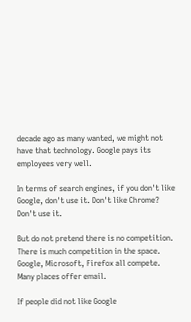decade ago as many wanted, we might not have that technology. Google pays its employees very well.

In terms of search engines, if you don't like Google, don't use it. Don't like Chrome? Don't use it.

But do not pretend there is no competition. There is much competition in the space. Google, Microsoft, Firefox all compete. Many places offer email.

If people did not like Google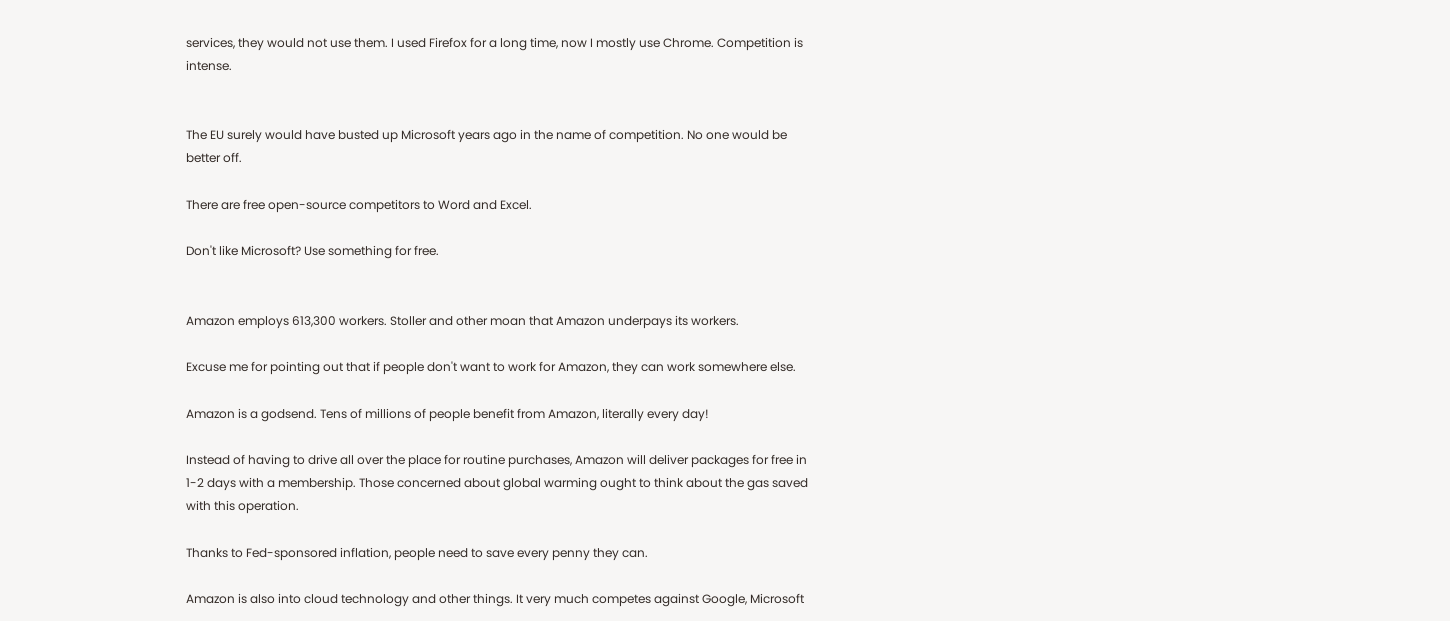services, they would not use them. I used Firefox for a long time, now I mostly use Chrome. Competition is intense.


The EU surely would have busted up Microsoft years ago in the name of competition. No one would be better off.

There are free open-source competitors to Word and Excel.

Don't like Microsoft? Use something for free.


Amazon employs 613,300 workers. Stoller and other moan that Amazon underpays its workers.

Excuse me for pointing out that if people don't want to work for Amazon, they can work somewhere else.

Amazon is a godsend. Tens of millions of people benefit from Amazon, literally every day!

Instead of having to drive all over the place for routine purchases, Amazon will deliver packages for free in 1-2 days with a membership. Those concerned about global warming ought to think about the gas saved with this operation.

Thanks to Fed-sponsored inflation, people need to save every penny they can.

Amazon is also into cloud technology and other things. It very much competes against Google, Microsoft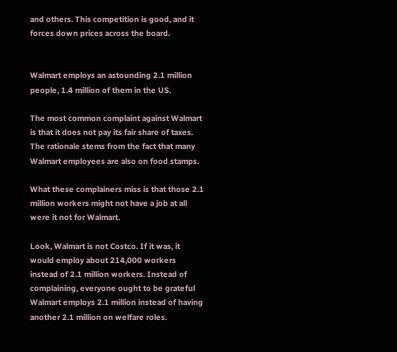and others. This competition is good, and it forces down prices across the board.


Walmart employs an astounding 2.1 million people, 1.4 million of them in the US.

The most common complaint against Walmart is that it does not pay its fair share of taxes. The rationale stems from the fact that many Walmart employees are also on food stamps.

What these complainers miss is that those 2.1 million workers might not have a job at all were it not for Walmart.

Look, Walmart is not Costco. If it was, it would employ about 214,000 workers instead of 2.1 million workers. Instead of complaining, everyone ought to be grateful Walmart employs 2.1 million instead of having another 2.1 million on welfare roles.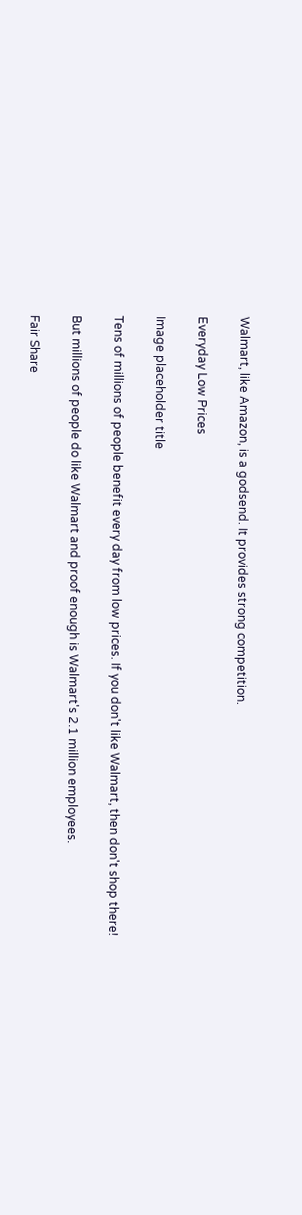Walmart, like Amazon, is a godsend. It provides strong competition.

Everyday Low Prices

Image placeholder title

Tens of millions of people benefit every day from low prices. If you don't like Walmart, then don't shop there!

But millions of people do like Walmart and proof enough is Walmart's 2.1 million employees.

Fair Share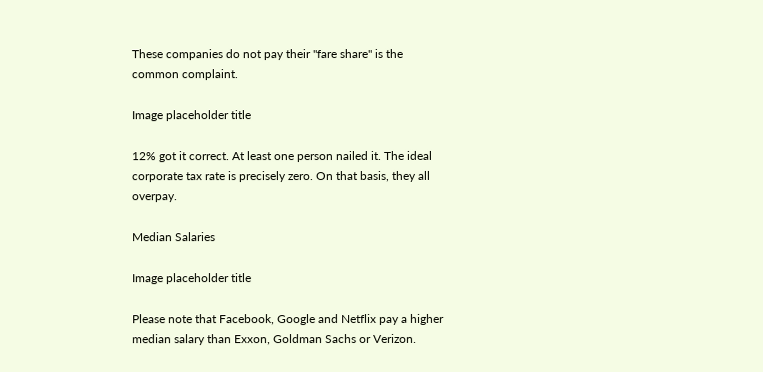These companies do not pay their "fare share" is the common complaint.

Image placeholder title

12% got it correct. At least one person nailed it. The ideal corporate tax rate is precisely zero. On that basis, they all overpay.

Median Salaries

Image placeholder title

Please note that Facebook, Google and Netflix pay a higher median salary than Exxon, Goldman Sachs or Verizon.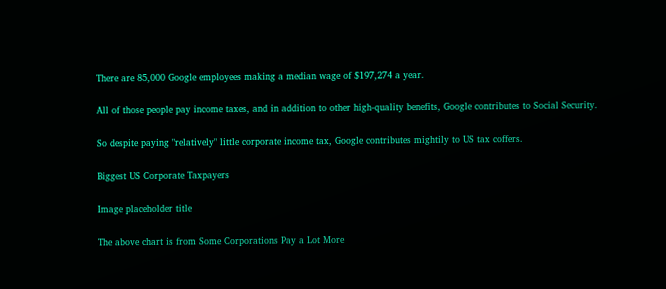There are 85,000 Google employees making a median wage of $197,274 a year.

All of those people pay income taxes, and in addition to other high-quality benefits, Google contributes to Social Security.

So despite paying "relatively" little corporate income tax, Google contributes mightily to US tax coffers.

Biggest US Corporate Taxpayers

Image placeholder title

The above chart is from Some Corporations Pay a Lot More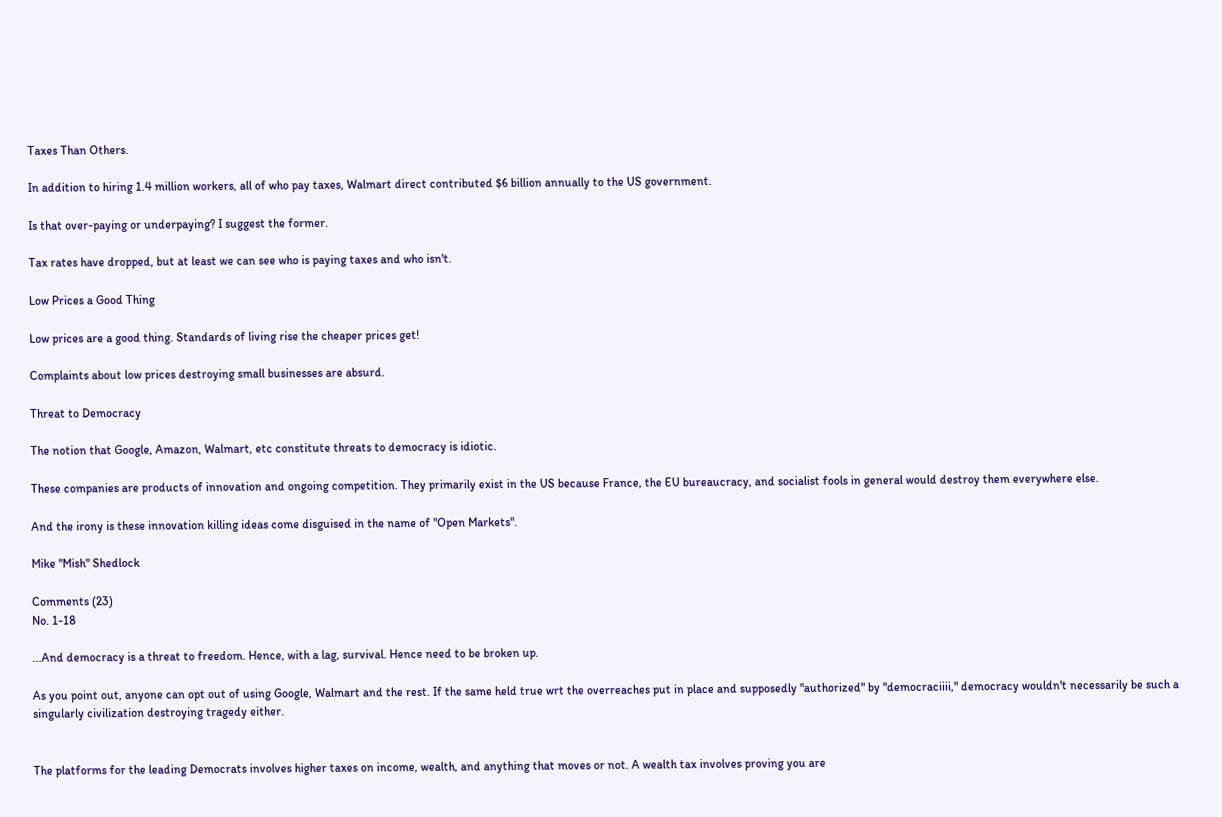Taxes Than Others.

In addition to hiring 1.4 million workers, all of who pay taxes, Walmart direct contributed $6 billion annually to the US government.

Is that over-paying or underpaying? I suggest the former.

Tax rates have dropped, but at least we can see who is paying taxes and who isn't.

Low Prices a Good Thing

Low prices are a good thing. Standards of living rise the cheaper prices get!

Complaints about low prices destroying small businesses are absurd.

Threat to Democracy

The notion that Google, Amazon, Walmart, etc constitute threats to democracy is idiotic.

These companies are products of innovation and ongoing competition. They primarily exist in the US because France, the EU bureaucracy, and socialist fools in general would destroy them everywhere else.

And the irony is these innovation killing ideas come disguised in the name of "Open Markets".

Mike "Mish" Shedlock

Comments (23)
No. 1-18

...And democracy is a threat to freedom. Hence, with a lag, survival. Hence need to be broken up.

As you point out, anyone can opt out of using Google, Walmart and the rest. If the same held true wrt the overreaches put in place and supposedly "authorized" by "democraciiii," democracy wouldn't necessarily be such a singularly civilization destroying tragedy either.


The platforms for the leading Democrats involves higher taxes on income, wealth, and anything that moves or not. A wealth tax involves proving you are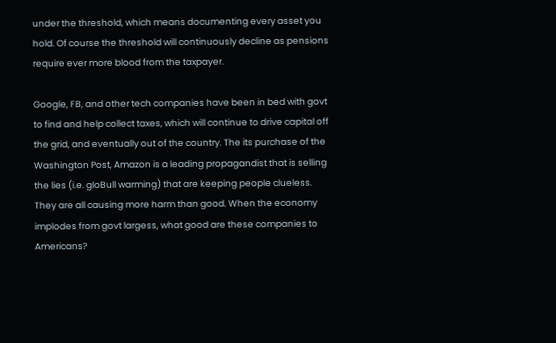under the threshold, which means documenting every asset you hold. Of course the threshold will continuously decline as pensions require ever more blood from the taxpayer.

Google, FB, and other tech companies have been in bed with govt to find and help collect taxes, which will continue to drive capital off the grid, and eventually out of the country. The its purchase of the Washington Post, Amazon is a leading propagandist that is selling the lies (i.e. gloBull warming) that are keeping people clueless. They are all causing more harm than good. When the economy implodes from govt largess, what good are these companies to Americans?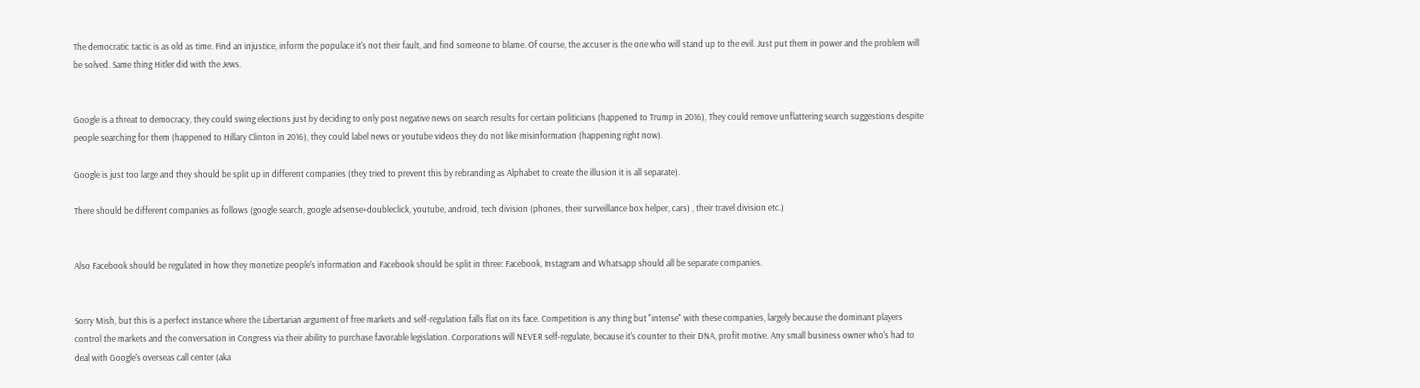The democratic tactic is as old as time. Find an injustice, inform the populace it's not their fault, and find someone to blame. Of course, the accuser is the one who will stand up to the evil. Just put them in power and the problem will be solved. Same thing Hitler did with the Jews.


Google is a threat to democracy, they could swing elections just by deciding to only post negative news on search results for certain politicians (happened to Trump in 2016), They could remove unflattering search suggestions despite people searching for them (happened to Hillary Clinton in 2016), they could label news or youtube videos they do not like misinformation (happening right now).

Google is just too large and they should be split up in different companies (they tried to prevent this by rebranding as Alphabet to create the illusion it is all separate).

There should be different companies as follows (google search, google adsense+doubleclick, youtube, android, tech division (phones, their surveillance box helper, cars) , their travel division etc.)


Also Facebook should be regulated in how they monetize people's information and Facebook should be split in three: Facebook, Instagram and Whatsapp should all be separate companies.


Sorry Mish, but this is a perfect instance where the Libertarian argument of free markets and self-regulation falls flat on its face. Competition is any thing but "intense" with these companies, largely because the dominant players control the markets and the conversation in Congress via their ability to purchase favorable legislation. Corporations will NEVER self-regulate, because it's counter to their DNA, profit motive. Any small business owner who's had to deal with Google's overseas call center (aka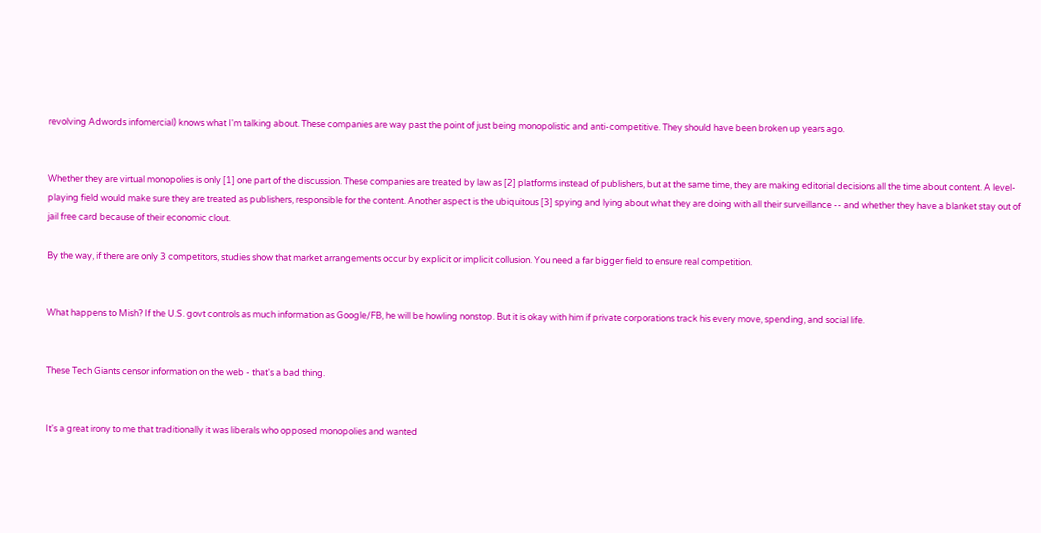revolving Adwords infomercial) knows what I'm talking about. These companies are way past the point of just being monopolistic and anti-competitive. They should have been broken up years ago.


Whether they are virtual monopolies is only [1] one part of the discussion. These companies are treated by law as [2] platforms instead of publishers, but at the same time, they are making editorial decisions all the time about content. A level-playing field would make sure they are treated as publishers, responsible for the content. Another aspect is the ubiquitous [3] spying and lying about what they are doing with all their surveillance -- and whether they have a blanket stay out of jail free card because of their economic clout.

By the way, if there are only 3 competitors, studies show that market arrangements occur by explicit or implicit collusion. You need a far bigger field to ensure real competition.


What happens to Mish? If the U.S. govt controls as much information as Google/FB, he will be howling nonstop. But it is okay with him if private corporations track his every move, spending, and social life.


These Tech Giants censor information on the web - that's a bad thing.


It's a great irony to me that traditionally it was liberals who opposed monopolies and wanted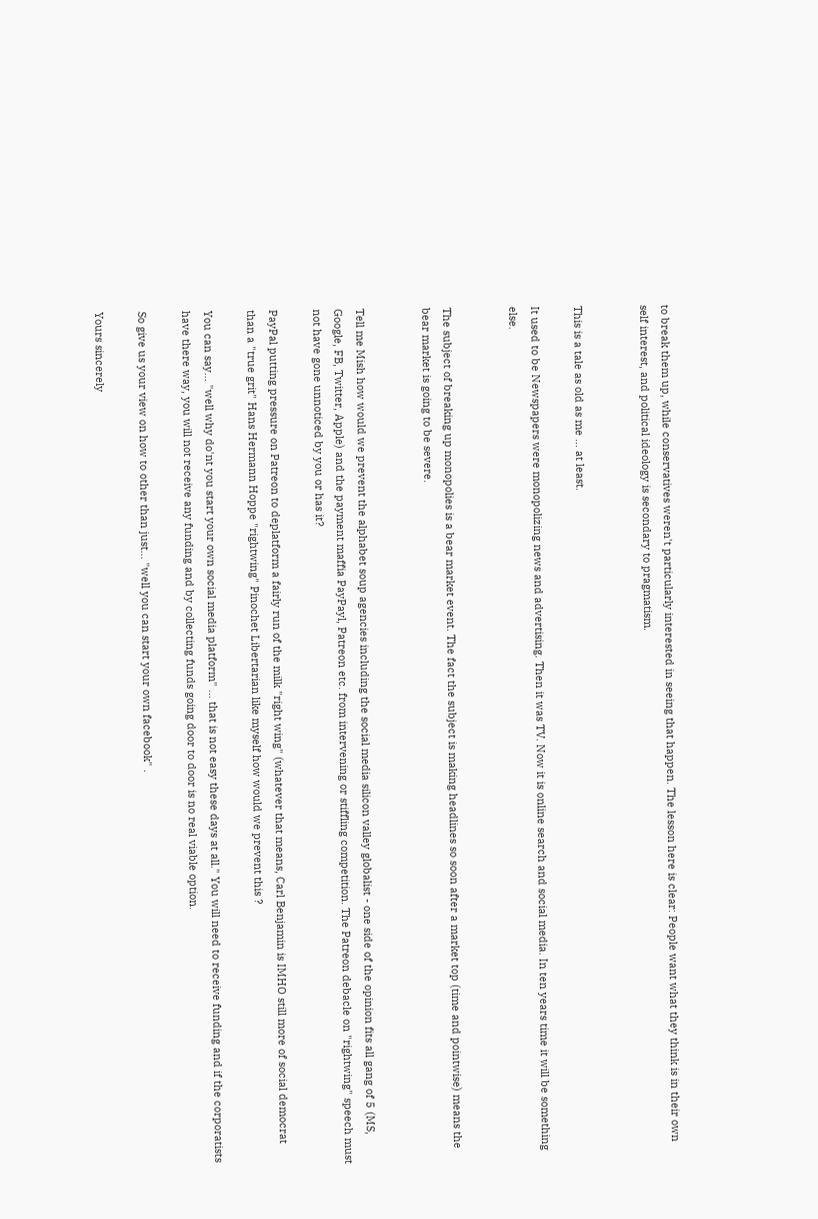to break them up, while conservatives weren't particularly interested in seeing that happen. The lesson here is clear: People want what they think is in their own self interest, and political ideology is secondary to pragmatism.


This is a tale as old as me ... at least.

It used to be Newspapers were monopolizing news and advertising. Then it was TV. Now it is online search and social media. In ten years time it will be something else.


The subject of breaking up monopolies is a bear market event. The fact the subject is making headlines so soon after a market top (time and pointwise) means the bear market is going to be severe.


Tell me Mish how would we prevent the alphabet soup agencies including the social media silicon valley globalist - one side of the opinion fits all gang of 5 (MS, Google, FB, Twitter, Apple) and the payment maffia PayPayl, Patreon etc. from intervening or stiffling competition. The Patreon debacle on "rightwing" speech must not have gone unnoticed by you or has it?

PayPal putting pressure on Patreon to deplatform a fairly run of the milk "right wing" (whatever that means, Carl Benjamin is IMHO still more of social democrat than a "true grit" Hans Hermann Hoppe "rightwing" Pinochet Libertarian like myself how would we prevent this ?

You can say... "well why do'nt you start your own social media platform" ... that is not easy these days at all." You will need to receive funding and if the corporatists have there way, you will not receive any funding and by collecting funds going door to door is no real viable option.

So give us your view on how to other than just... "well you can start your own facebook" .

Yours sincerely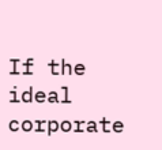If the ideal corporate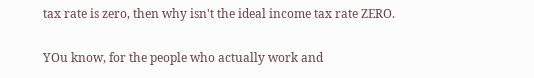tax rate is zero, then why isn't the ideal income tax rate ZERO.

YOu know, for the people who actually work and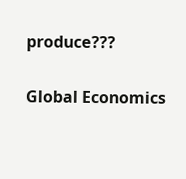produce???

Global Economics